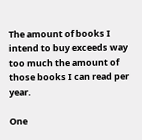The amount of books I intend to buy exceeds way too much the amount of those books I can read per year.

One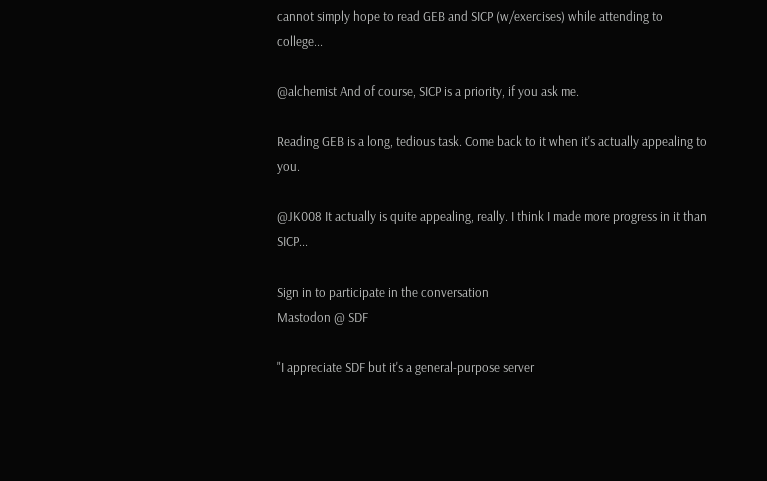cannot simply hope to read GEB and SICP (w/exercises) while attending to college...

@alchemist And of course, SICP is a priority, if you ask me.

Reading GEB is a long, tedious task. Come back to it when it's actually appealing to you.

@JK008 It actually is quite appealing, really. I think I made more progress in it than SICP...

Sign in to participate in the conversation
Mastodon @ SDF

"I appreciate SDF but it's a general-purpose server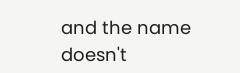and the name doesn't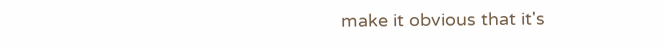make it obvious that it's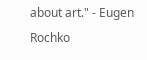about art." - Eugen Rochko